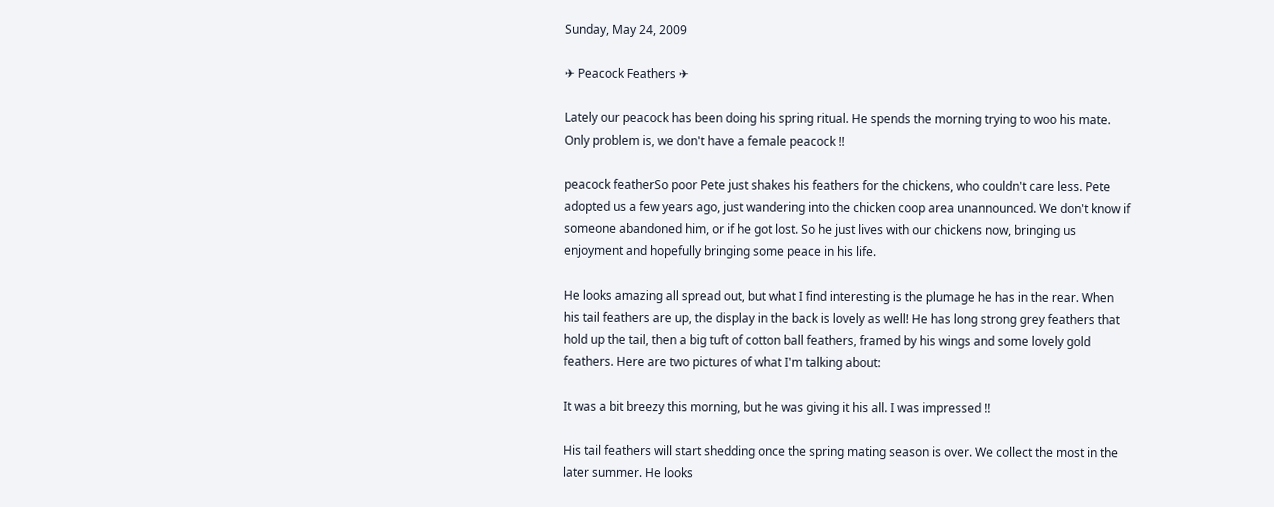Sunday, May 24, 2009

✈ Peacock Feathers ✈

Lately our peacock has been doing his spring ritual. He spends the morning trying to woo his mate. Only problem is, we don't have a female peacock !!

peacock featherSo poor Pete just shakes his feathers for the chickens, who couldn't care less. Pete adopted us a few years ago, just wandering into the chicken coop area unannounced. We don't know if someone abandoned him, or if he got lost. So he just lives with our chickens now, bringing us enjoyment and hopefully bringing some peace in his life.

He looks amazing all spread out, but what I find interesting is the plumage he has in the rear. When his tail feathers are up, the display in the back is lovely as well! He has long strong grey feathers that hold up the tail, then a big tuft of cotton ball feathers, framed by his wings and some lovely gold feathers. Here are two pictures of what I'm talking about:

It was a bit breezy this morning, but he was giving it his all. I was impressed !!

His tail feathers will start shedding once the spring mating season is over. We collect the most in the later summer. He looks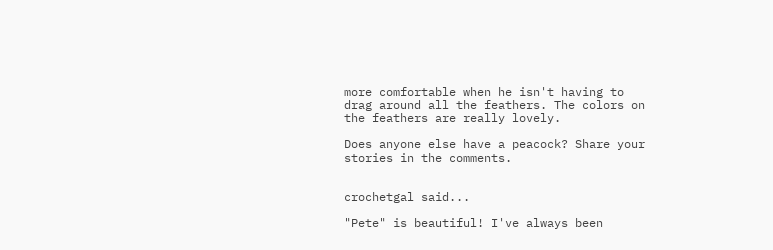more comfortable when he isn't having to drag around all the feathers. The colors on the feathers are really lovely.

Does anyone else have a peacock? Share your stories in the comments.


crochetgal said...

"Pete" is beautiful! I've always been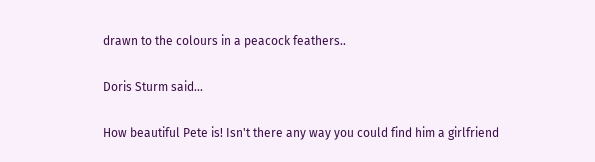drawn to the colours in a peacock feathers..

Doris Sturm said...

How beautiful Pete is! Isn't there any way you could find him a girlfriend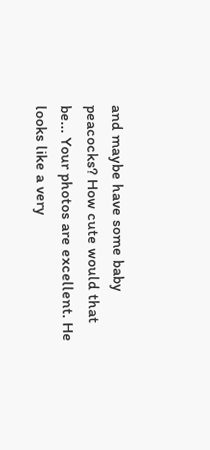and maybe have some baby peacocks? How cute would that be... Your photos are excellent. He looks like a very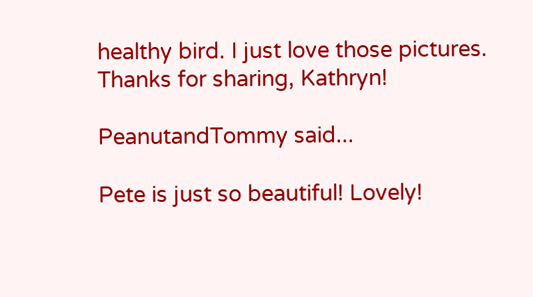healthy bird. I just love those pictures.
Thanks for sharing, Kathryn!

PeanutandTommy said...

Pete is just so beautiful! Lovely!